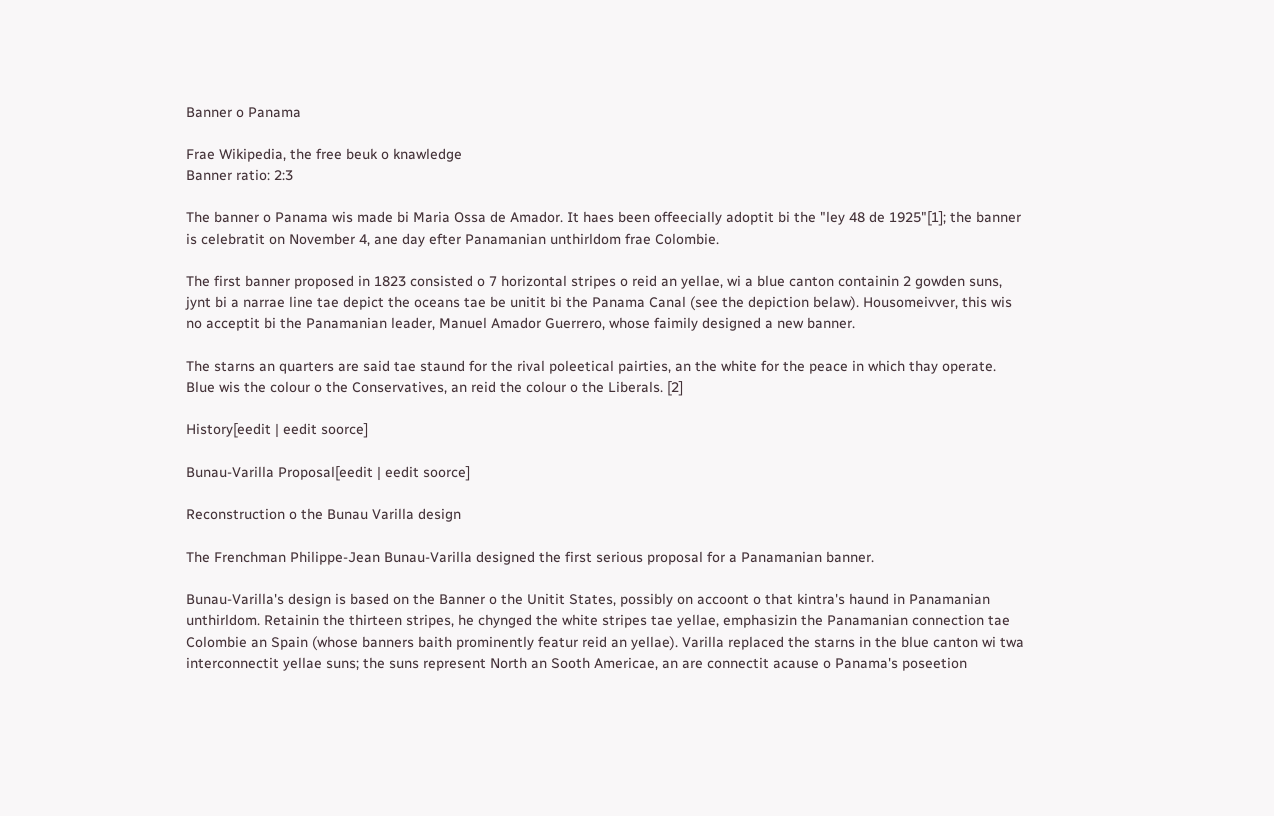Banner o Panama

Frae Wikipedia, the free beuk o knawledge
Banner ratio: 2:3

The banner o Panama wis made bi Maria Ossa de Amador. It haes been offeecially adoptit bi the "ley 48 de 1925"[1]; the banner is celebratit on November 4, ane day efter Panamanian unthirldom frae Colombie.

The first banner proposed in 1823 consisted o 7 horizontal stripes o reid an yellae, wi a blue canton containin 2 gowden suns, jynt bi a narrae line tae depict the oceans tae be unitit bi the Panama Canal (see the depiction belaw). Housomeivver, this wis no acceptit bi the Panamanian leader, Manuel Amador Guerrero, whose faimily designed a new banner.

The starns an quarters are said tae staund for the rival poleetical pairties, an the white for the peace in which thay operate. Blue wis the colour o the Conservatives, an reid the colour o the Liberals. [2]

History[eedit | eedit soorce]

Bunau-Varilla Proposal[eedit | eedit soorce]

Reconstruction o the Bunau Varilla design

The Frenchman Philippe-Jean Bunau-Varilla designed the first serious proposal for a Panamanian banner.

Bunau-Varilla's design is based on the Banner o the Unitit States, possibly on accoont o that kintra's haund in Panamanian unthirldom. Retainin the thirteen stripes, he chynged the white stripes tae yellae, emphasizin the Panamanian connection tae Colombie an Spain (whose banners baith prominently featur reid an yellae). Varilla replaced the starns in the blue canton wi twa interconnectit yellae suns; the suns represent North an Sooth Americae, an are connectit acause o Panama's poseetion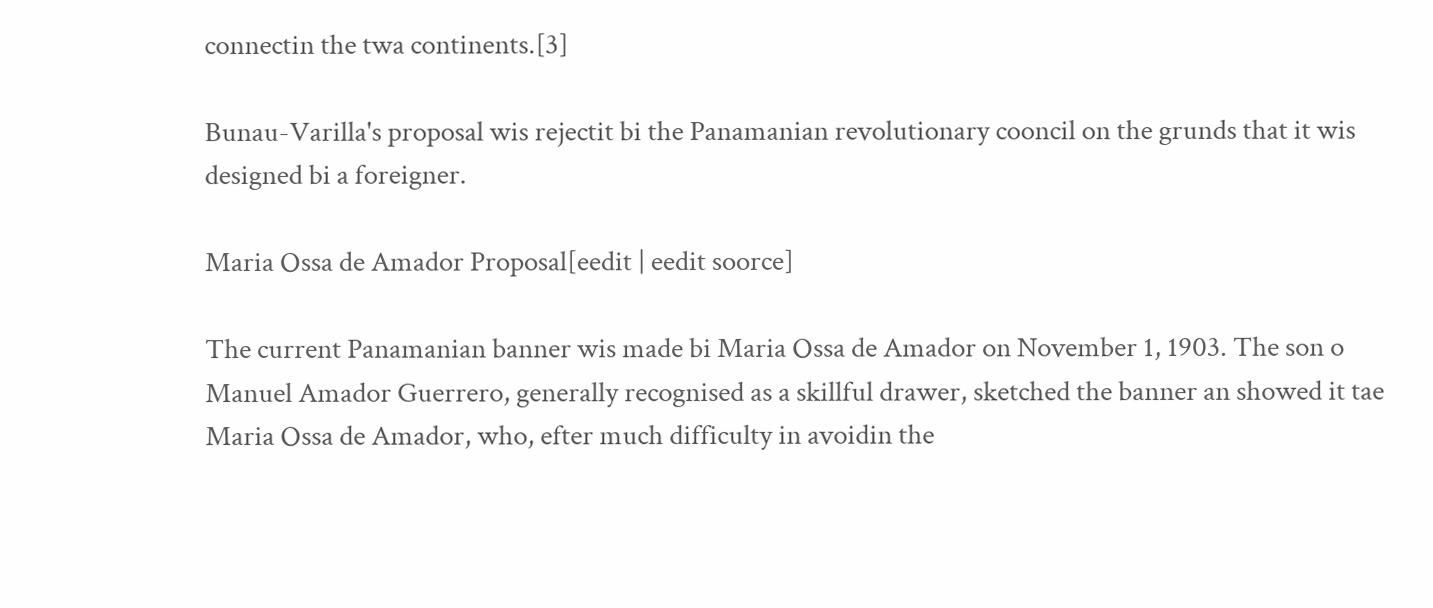connectin the twa continents.[3]

Bunau-Varilla's proposal wis rejectit bi the Panamanian revolutionary cooncil on the grunds that it wis designed bi a foreigner.

Maria Ossa de Amador Proposal[eedit | eedit soorce]

The current Panamanian banner wis made bi Maria Ossa de Amador on November 1, 1903. The son o Manuel Amador Guerrero, generally recognised as a skillful drawer, sketched the banner an showed it tae Maria Ossa de Amador, who, efter much difficulty in avoidin the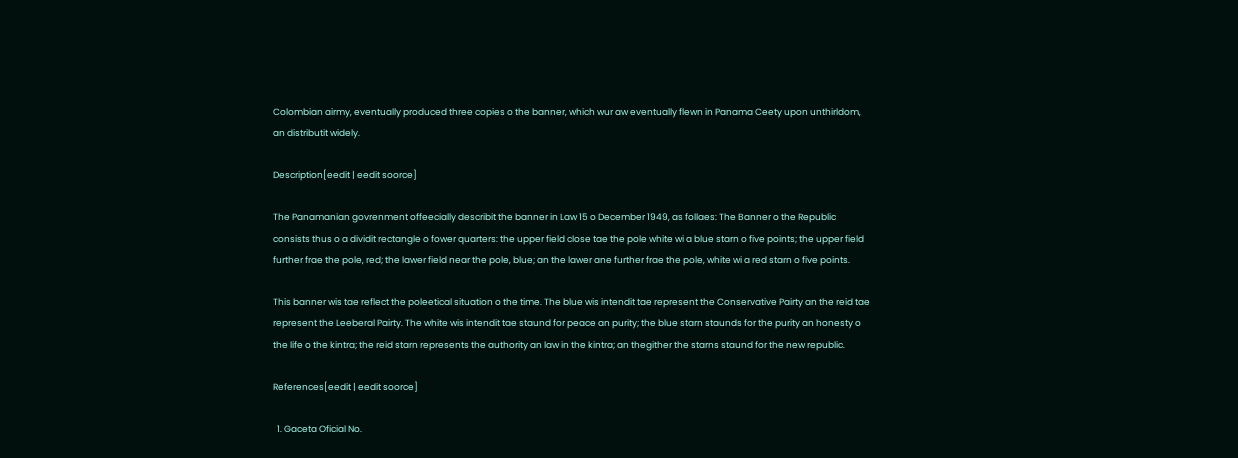Colombian airmy, eventually produced three copies o the banner, which wur aw eventually flewn in Panama Ceety upon unthirldom, an distributit widely.

Description[eedit | eedit soorce]

The Panamanian govrenment offeecially describit the banner in Law 15 o December 1949, as follaes: The Banner o the Republic consists thus o a dividit rectangle o fower quarters: the upper field close tae the pole white wi a blue starn o five points; the upper field further frae the pole, red; the lawer field near the pole, blue; an the lawer ane further frae the pole, white wi a red starn o five points.

This banner wis tae reflect the poleetical situation o the time. The blue wis intendit tae represent the Conservative Pairty an the reid tae represent the Leeberal Pairty. The white wis intendit tae staund for peace an purity; the blue starn staunds for the purity an honesty o the life o the kintra; the reid starn represents the authority an law in the kintra; an thegither the starns staund for the new republic.

References[eedit | eedit soorce]

  1. Gaceta Oficial No.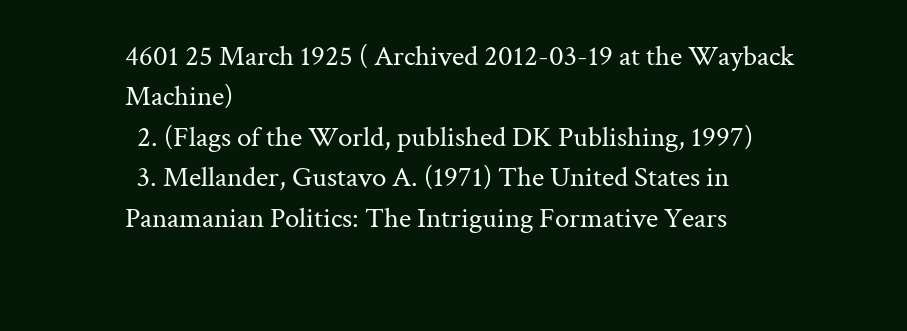4601 25 March 1925 ( Archived 2012-03-19 at the Wayback Machine)
  2. (Flags of the World, published DK Publishing, 1997)
  3. Mellander, Gustavo A. (1971) The United States in Panamanian Politics: The Intriguing Formative Years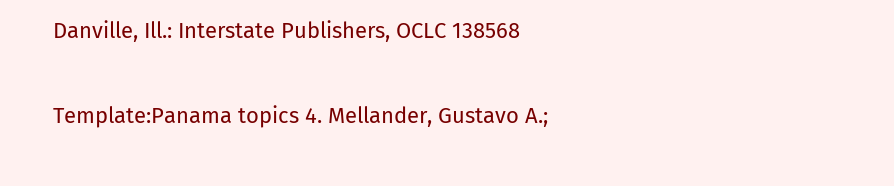Danville, Ill.: Interstate Publishers, OCLC 138568

Template:Panama topics 4. Mellander, Gustavo A.;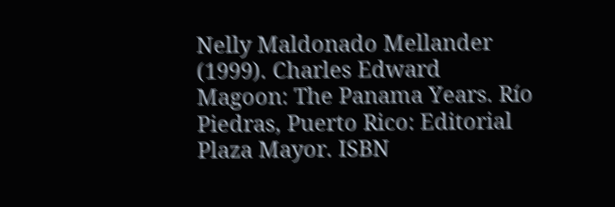Nelly Maldonado Mellander (1999). Charles Edward Magoon: The Panama Years. Río Piedras, Puerto Rico: Editorial Plaza Mayor. ISBN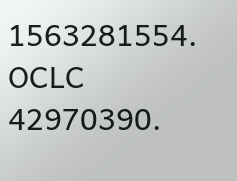1563281554. OCLC 42970390.